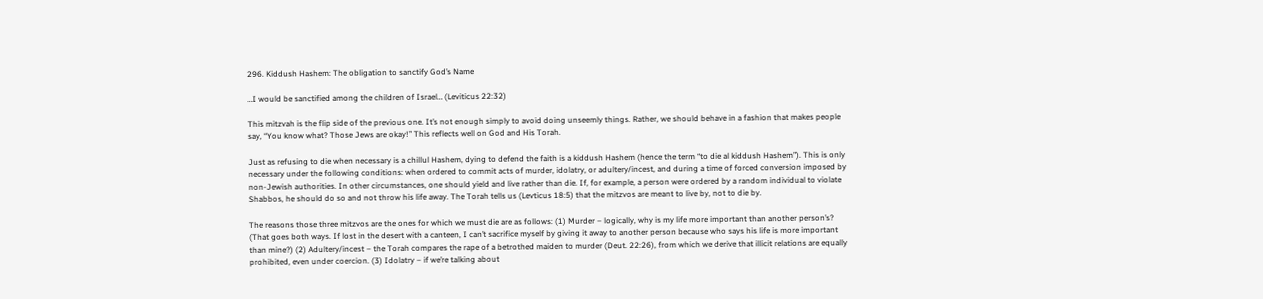296. Kiddush Hashem: The obligation to sanctify God’s Name

…I would be sanctified among the children of Israel… (Leviticus 22:32)

This mitzvah is the flip side of the previous one. It’s not enough simply to avoid doing unseemly things. Rather, we should behave in a fashion that makes people say, “You know what? Those Jews are okay!” This reflects well on God and His Torah.

Just as refusing to die when necessary is a chillul Hashem, dying to defend the faith is a kiddush Hashem (hence the term “to die al kiddush Hashem”). This is only necessary under the following conditions: when ordered to commit acts of murder, idolatry, or adultery/incest, and during a time of forced conversion imposed by non-Jewish authorities. In other circumstances, one should yield and live rather than die. If, for example, a person were ordered by a random individual to violate Shabbos, he should do so and not throw his life away. The Torah tells us (Levticus 18:5) that the mitzvos are meant to live by, not to die by.

The reasons those three mitzvos are the ones for which we must die are as follows: (1) Murder – logically, why is my life more important than another person’s? (That goes both ways. If lost in the desert with a canteen, I can’t sacrifice myself by giving it away to another person because who says his life is more important than mine?) (2) Adultery/incest – the Torah compares the rape of a betrothed maiden to murder (Deut. 22:26), from which we derive that illicit relations are equally prohibited, even under coercion. (3) Idolatry – if we’re talking about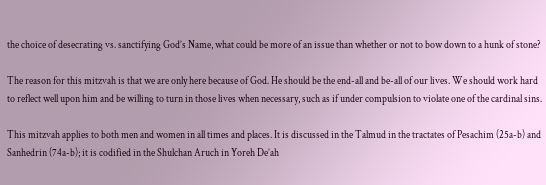the choice of desecrating vs. sanctifying God’s Name, what could be more of an issue than whether or not to bow down to a hunk of stone?

The reason for this mitzvah is that we are only here because of God. He should be the end-all and be-all of our lives. We should work hard to reflect well upon him and be willing to turn in those lives when necessary, such as if under compulsion to violate one of the cardinal sins.

This mitzvah applies to both men and women in all times and places. It is discussed in the Talmud in the tractates of Pesachim (25a-b) and Sanhedrin (74a-b); it is codified in the Shulchan Aruch in Yoreh De’ah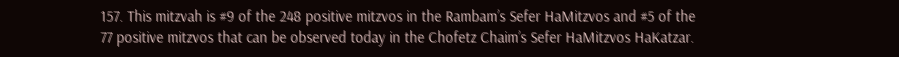157. This mitzvah is #9 of the 248 positive mitzvos in the Rambam’s Sefer HaMitzvos and #5 of the 77 positive mitzvos that can be observed today in the Chofetz Chaim’s Sefer HaMitzvos HaKatzar.